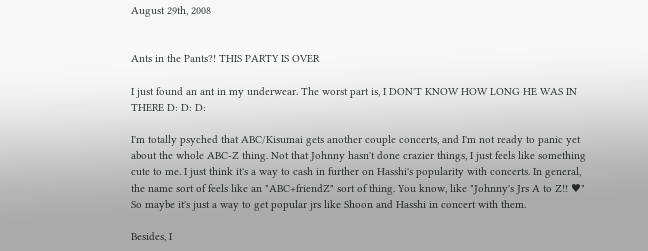August 29th, 2008


Ants in the Pants?! THIS PARTY IS OVER

I just found an ant in my underwear. The worst part is, I DON'T KNOW HOW LONG HE WAS IN THERE D: D: D:

I'm totally psyched that ABC/Kisumai gets another couple concerts, and I'm not ready to panic yet about the whole ABC-Z thing. Not that Johnny hasn't done crazier things, I just feels like something cute to me. I just think it's a way to cash in further on Hasshi's popularity with concerts. In general, the name sort of feels like an "ABC+friendZ" sort of thing. You know, like "Johnny's Jrs A to Z!! ♥" So maybe it's just a way to get popular jrs like Shoon and Hasshi in concert with them.

Besides, I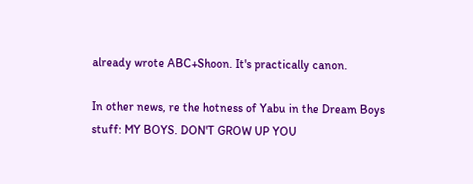already wrote ABC+Shoon. It's practically canon.

In other news, re the hotness of Yabu in the Dream Boys stuff: MY BOYS. DON'T GROW UP YOU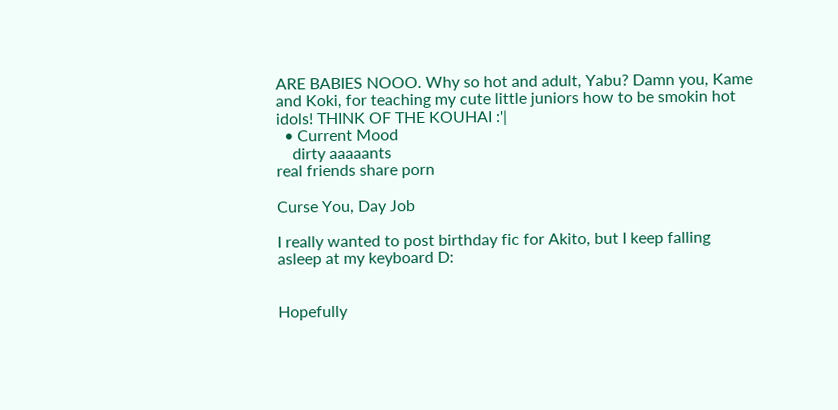ARE BABIES NOOO. Why so hot and adult, Yabu? Damn you, Kame and Koki, for teaching my cute little juniors how to be smokin hot idols! THINK OF THE KOUHAI :'|
  • Current Mood
    dirty aaaaants
real friends share porn

Curse You, Day Job

I really wanted to post birthday fic for Akito, but I keep falling asleep at my keyboard D:


Hopefully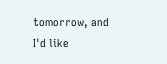tomorrow, and I'd like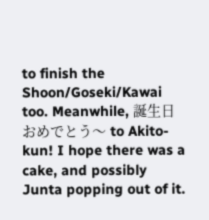to finish the Shoon/Goseki/Kawai too. Meanwhile, 誕生日おめでとう〜 to Akito-kun! I hope there was a cake, and possibly Junta popping out of it.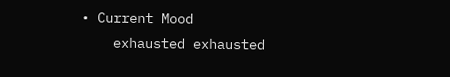• Current Mood
    exhausted exhausted